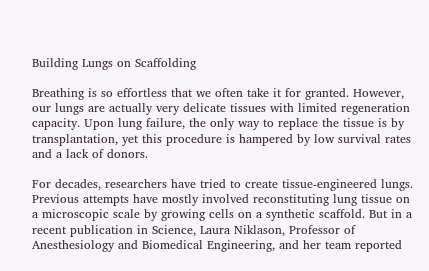Building Lungs on Scaffolding

Breathing is so effortless that we often take it for granted. However, our lungs are actually very delicate tissues with limited regeneration capacity. Upon lung failure, the only way to replace the tissue is by transplantation, yet this procedure is hampered by low survival rates and a lack of donors.

For decades, researchers have tried to create tissue-engineered lungs. Previous attempts have mostly involved reconstituting lung tissue on a microscopic scale by growing cells on a synthetic scaffold. But in a recent publication in Science, Laura Niklason, Professor of Anesthesiology and Biomedical Engineering, and her team reported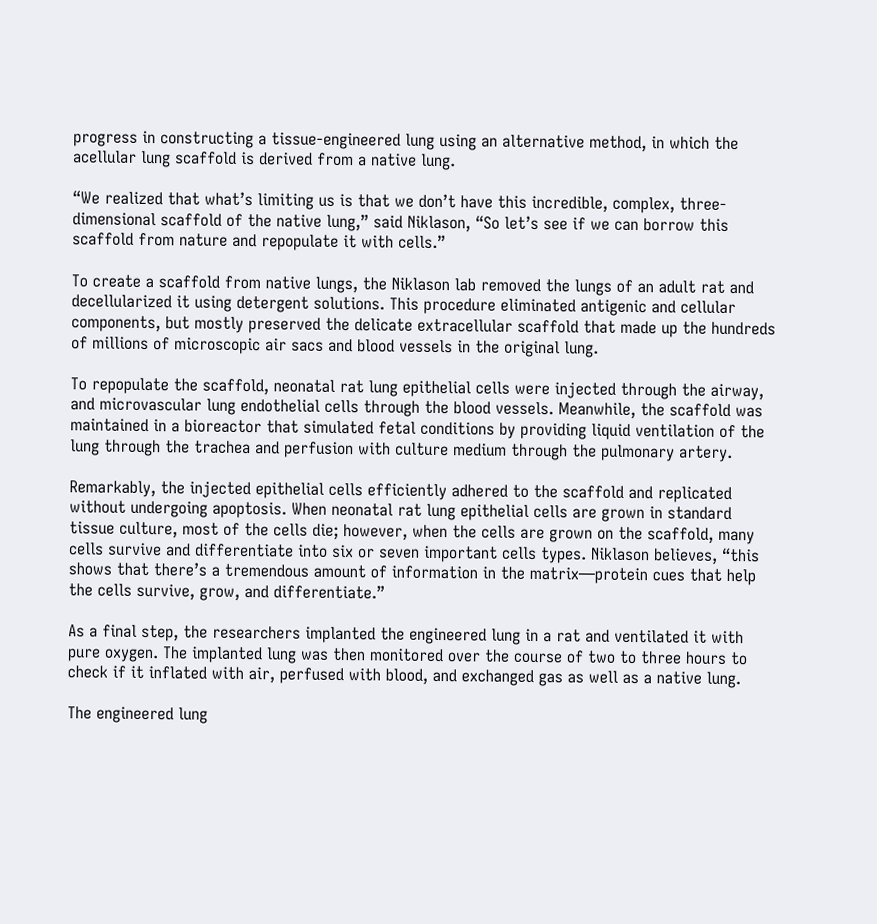progress in constructing a tissue-engineered lung using an alternative method, in which the acellular lung scaffold is derived from a native lung.

“We realized that what’s limiting us is that we don’t have this incredible, complex, three-dimensional scaffold of the native lung,” said Niklason, “So let’s see if we can borrow this scaffold from nature and repopulate it with cells.”

To create a scaffold from native lungs, the Niklason lab removed the lungs of an adult rat and decellularized it using detergent solutions. This procedure eliminated antigenic and cellular components, but mostly preserved the delicate extracellular scaffold that made up the hundreds of millions of microscopic air sacs and blood vessels in the original lung.

To repopulate the scaffold, neonatal rat lung epithelial cells were injected through the airway, and microvascular lung endothelial cells through the blood vessels. Meanwhile, the scaffold was maintained in a bioreactor that simulated fetal conditions by providing liquid ventilation of the lung through the trachea and perfusion with culture medium through the pulmonary artery.

Remarkably, the injected epithelial cells efficiently adhered to the scaffold and replicated without undergoing apoptosis. When neonatal rat lung epithelial cells are grown in standard tissue culture, most of the cells die; however, when the cells are grown on the scaffold, many cells survive and differentiate into six or seven important cells types. Niklason believes, “this shows that there’s a tremendous amount of information in the matrix—protein cues that help the cells survive, grow, and differentiate.”

As a final step, the researchers implanted the engineered lung in a rat and ventilated it with pure oxygen. The implanted lung was then monitored over the course of two to three hours to check if it inflated with air, perfused with blood, and exchanged gas as well as a native lung.

The engineered lung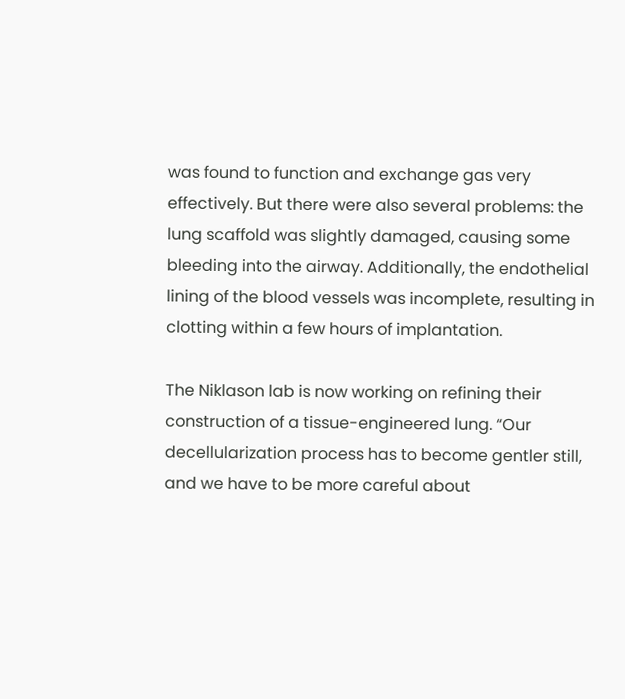was found to function and exchange gas very effectively. But there were also several problems: the lung scaffold was slightly damaged, causing some bleeding into the airway. Additionally, the endothelial lining of the blood vessels was incomplete, resulting in clotting within a few hours of implantation.

The Niklason lab is now working on refining their construction of a tissue-engineered lung. “Our decellularization process has to become gentler still, and we have to be more careful about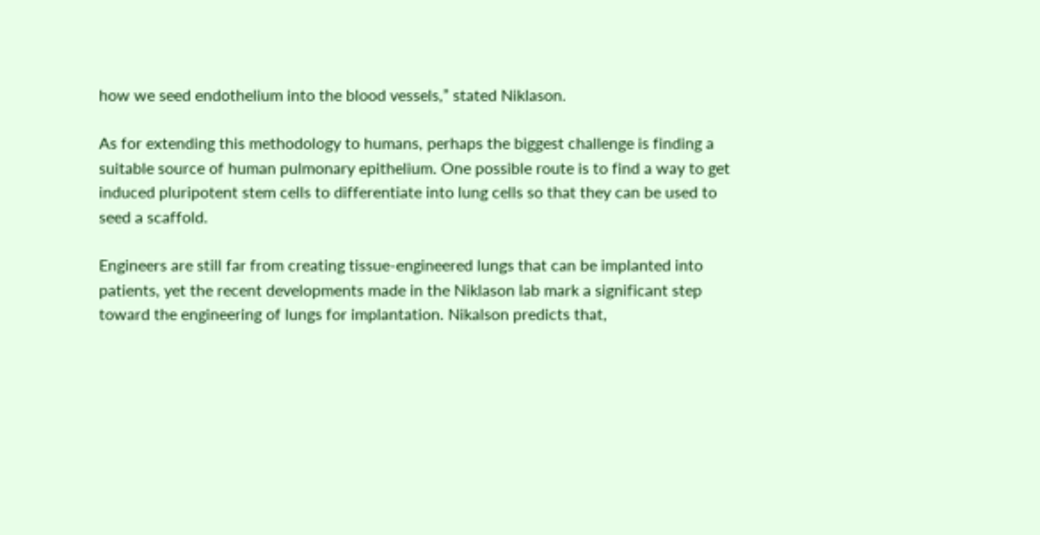how we seed endothelium into the blood vessels,” stated Niklason.

As for extending this methodology to humans, perhaps the biggest challenge is finding a suitable source of human pulmonary epithelium. One possible route is to find a way to get induced pluripotent stem cells to differentiate into lung cells so that they can be used to seed a scaffold.

Engineers are still far from creating tissue-engineered lungs that can be implanted into patients, yet the recent developments made in the Niklason lab mark a significant step toward the engineering of lungs for implantation. Nikalson predicts that,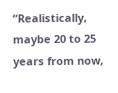“Realistically, maybe 20 to 25 years from now,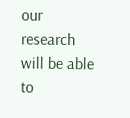our research will be able to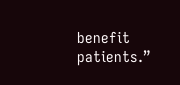benefit patients.”